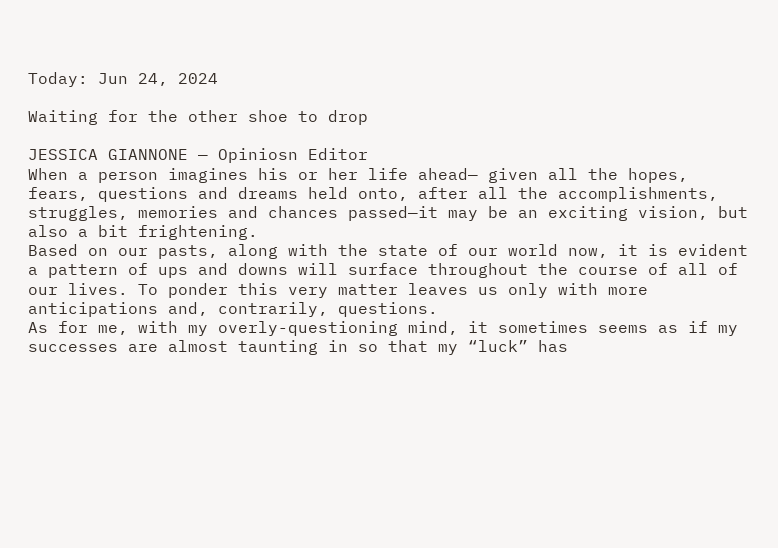Today: Jun 24, 2024

Waiting for the other shoe to drop

JESSICA GIANNONE — Opiniosn Editor
When a person imagines his or her life ahead— given all the hopes, fears, questions and dreams held onto, after all the accomplishments, struggles, memories and chances passed—it may be an exciting vision, but also a bit frightening.
Based on our pasts, along with the state of our world now, it is evident a pattern of ups and downs will surface throughout the course of all of our lives. To ponder this very matter leaves us only with more anticipations and, contrarily, questions.
As for me, with my overly-questioning mind, it sometimes seems as if my successes are almost taunting in so that my “luck” has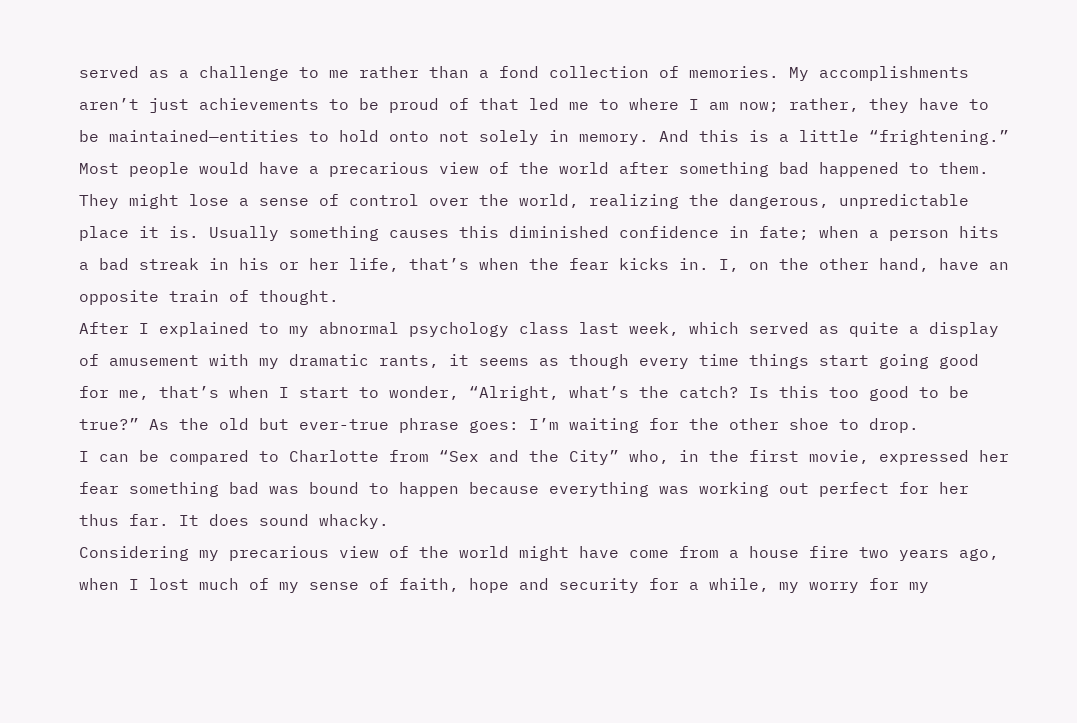served as a challenge to me rather than a fond collection of memories. My accomplishments aren’t just achievements to be proud of that led me to where I am now; rather, they have to be maintained—entities to hold onto not solely in memory. And this is a little “frightening.”
Most people would have a precarious view of the world after something bad happened to them. They might lose a sense of control over the world, realizing the dangerous, unpredictable place it is. Usually something causes this diminished confidence in fate; when a person hits a bad streak in his or her life, that’s when the fear kicks in. I, on the other hand, have an opposite train of thought.
After I explained to my abnormal psychology class last week, which served as quite a display of amusement with my dramatic rants, it seems as though every time things start going good for me, that’s when I start to wonder, “Alright, what’s the catch? Is this too good to be true?” As the old but ever-true phrase goes: I’m waiting for the other shoe to drop.
I can be compared to Charlotte from “Sex and the City” who, in the first movie, expressed her fear something bad was bound to happen because everything was working out perfect for her thus far. It does sound whacky.
Considering my precarious view of the world might have come from a house fire two years ago, when I lost much of my sense of faith, hope and security for a while, my worry for my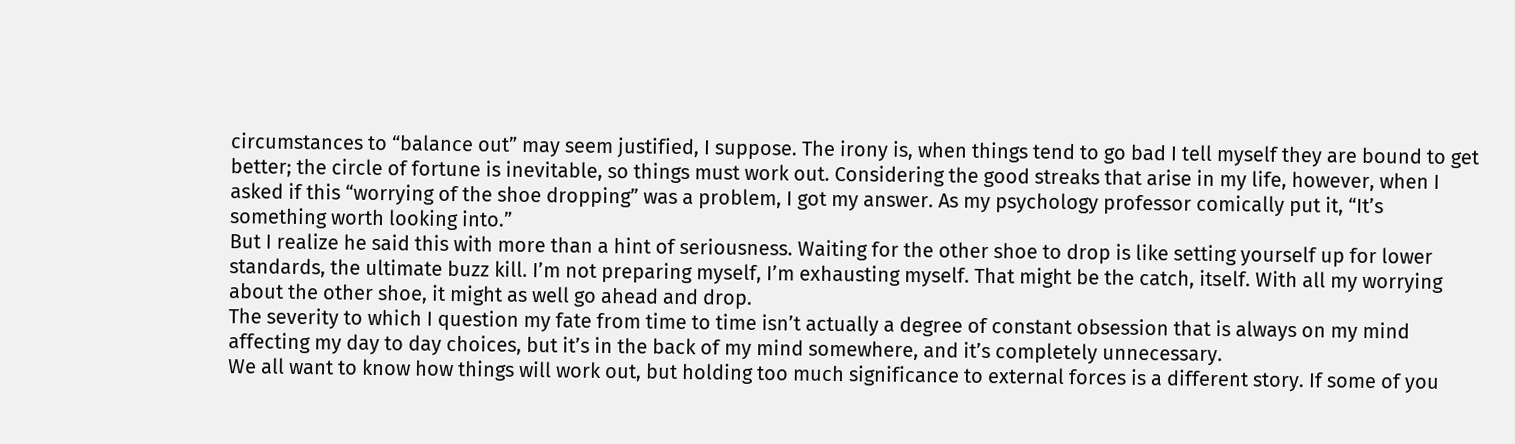circumstances to “balance out” may seem justified, I suppose. The irony is, when things tend to go bad I tell myself they are bound to get better; the circle of fortune is inevitable, so things must work out. Considering the good streaks that arise in my life, however, when I asked if this “worrying of the shoe dropping” was a problem, I got my answer. As my psychology professor comically put it, “It’s something worth looking into.”
But I realize he said this with more than a hint of seriousness. Waiting for the other shoe to drop is like setting yourself up for lower standards, the ultimate buzz kill. I’m not preparing myself, I’m exhausting myself. That might be the catch, itself. With all my worrying about the other shoe, it might as well go ahead and drop.
The severity to which I question my fate from time to time isn’t actually a degree of constant obsession that is always on my mind affecting my day to day choices, but it’s in the back of my mind somewhere, and it’s completely unnecessary.
We all want to know how things will work out, but holding too much significance to external forces is a different story. If some of you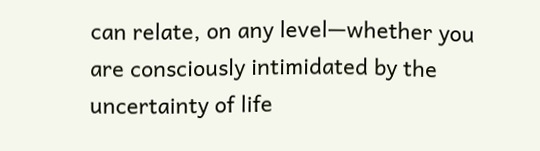can relate, on any level—whether you are consciously intimidated by the uncertainty of life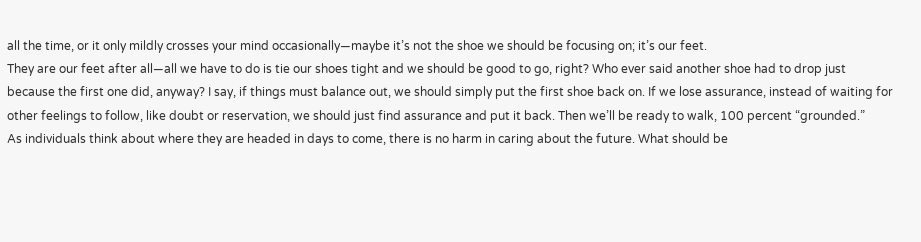all the time, or it only mildly crosses your mind occasionally—maybe it’s not the shoe we should be focusing on; it’s our feet.
They are our feet after all—all we have to do is tie our shoes tight and we should be good to go, right? Who ever said another shoe had to drop just because the first one did, anyway? I say, if things must balance out, we should simply put the first shoe back on. If we lose assurance, instead of waiting for other feelings to follow, like doubt or reservation, we should just find assurance and put it back. Then we’ll be ready to walk, 100 percent “grounded.”
As individuals think about where they are headed in days to come, there is no harm in caring about the future. What should be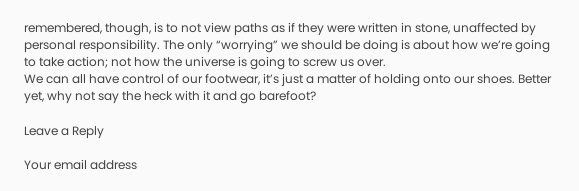remembered, though, is to not view paths as if they were written in stone, unaffected by personal responsibility. The only “worrying” we should be doing is about how we’re going to take action; not how the universe is going to screw us over.
We can all have control of our footwear, it’s just a matter of holding onto our shoes. Better yet, why not say the heck with it and go barefoot?

Leave a Reply

Your email address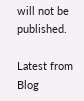will not be published.

Latest from Blog